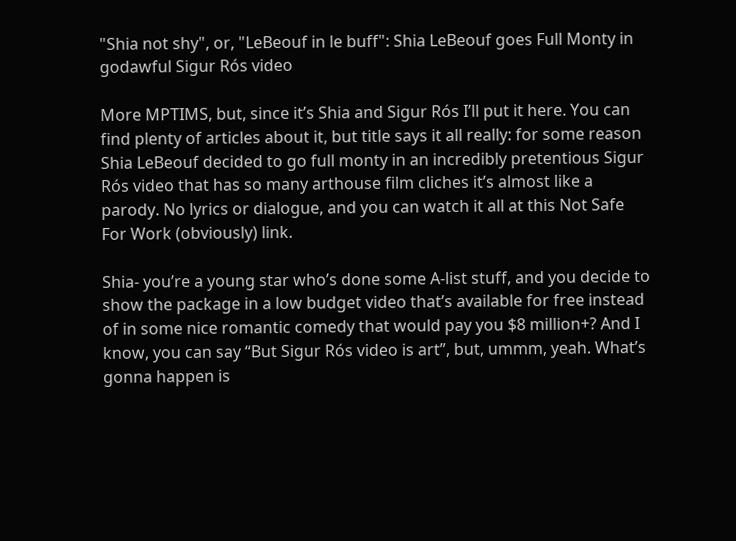"Shia not shy", or, "LeBeouf in le buff": Shia LeBeouf goes Full Monty in godawful Sigur Rós video

More MPTIMS, but, since it’s Shia and Sigur Rós I’ll put it here. You can find plenty of articles about it, but title says it all really: for some reason Shia LeBeouf decided to go full monty in an incredibly pretentious Sigur Rós video that has so many arthouse film cliches it’s almost like a parody. No lyrics or dialogue, and you can watch it all at this Not Safe For Work (obviously) link.

Shia- you’re a young star who’s done some A-list stuff, and you decide to show the package in a low budget video that’s available for free instead of in some nice romantic comedy that would pay you $8 million+? And I know, you can say “But Sigur Rós video is art”, but, ummm, yeah. What’s gonna happen is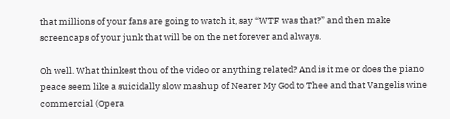that millions of your fans are going to watch it, say “WTF was that?” and then make screencaps of your junk that will be on the net forever and always.

Oh well. What thinkest thou of the video or anything related? And is it me or does the piano peace seem like a suicidally slow mashup of Nearer My God to Thee and that Vangelis wine commercial (Opera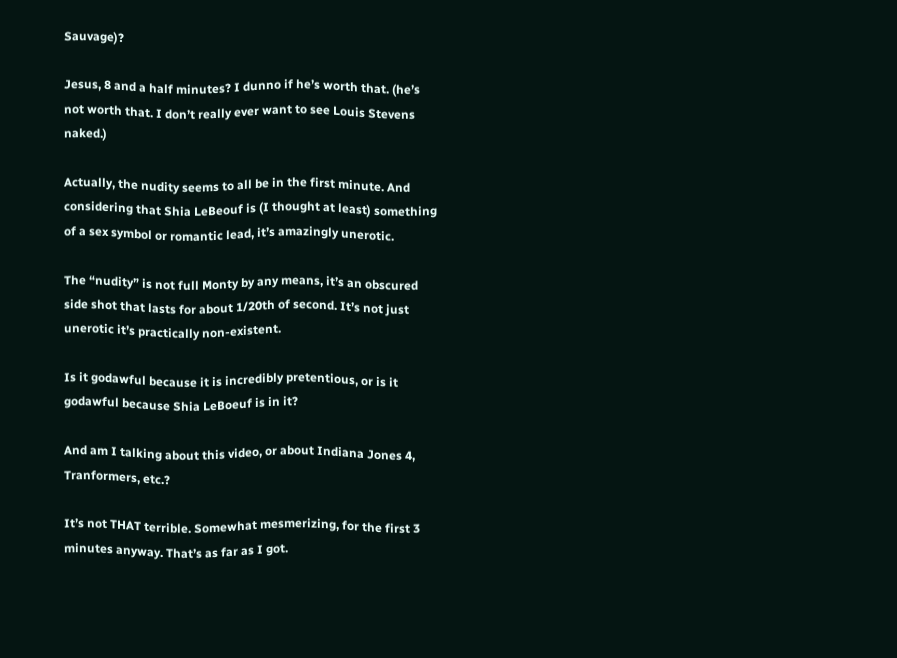Sauvage)?

Jesus, 8 and a half minutes? I dunno if he’s worth that. (he’s not worth that. I don’t really ever want to see Louis Stevens naked.)

Actually, the nudity seems to all be in the first minute. And considering that Shia LeBeouf is (I thought at least) something of a sex symbol or romantic lead, it’s amazingly unerotic.

The “nudity” is not full Monty by any means, it’s an obscured side shot that lasts for about 1/20th of second. It’s not just unerotic it’s practically non-existent.

Is it godawful because it is incredibly pretentious, or is it godawful because Shia LeBoeuf is in it?

And am I talking about this video, or about Indiana Jones 4, Tranformers, etc.?

It’s not THAT terrible. Somewhat mesmerizing, for the first 3 minutes anyway. That’s as far as I got.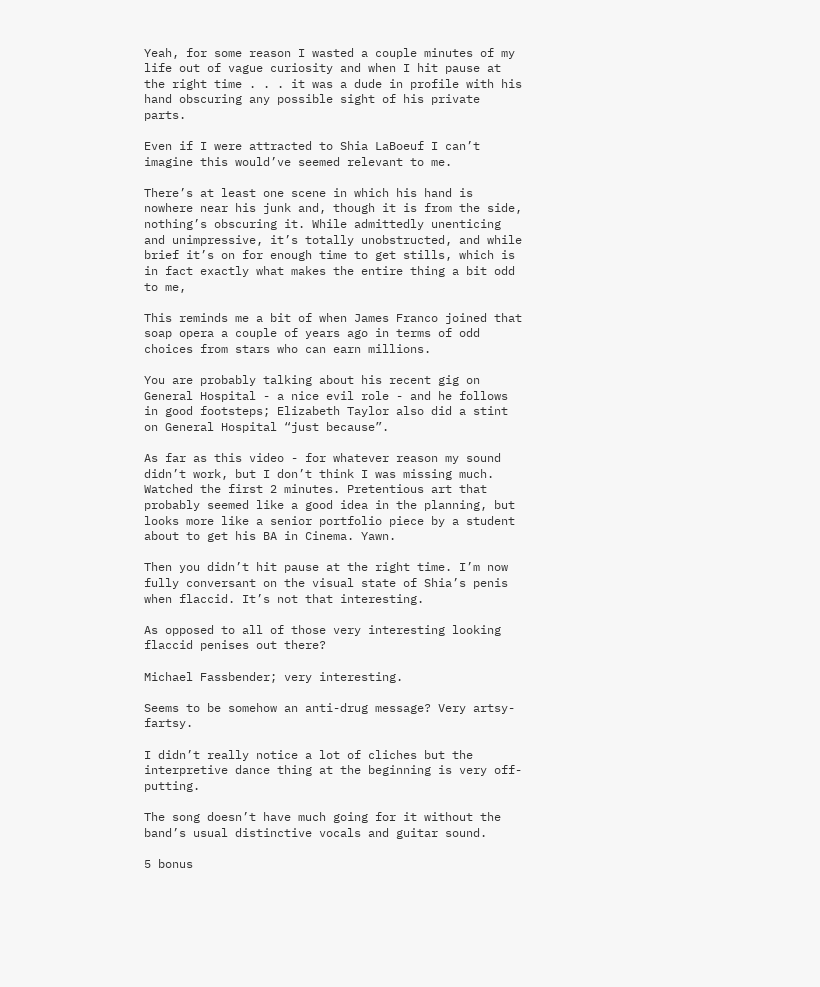Yeah, for some reason I wasted a couple minutes of my life out of vague curiosity and when I hit pause at the right time . . . it was a dude in profile with his hand obscuring any possible sight of his private parts.

Even if I were attracted to Shia LaBoeuf I can’t imagine this would’ve seemed relevant to me.

There’s at least one scene in which his hand is nowhere near his junk and, though it is from the side, nothing’s obscuring it. While admittedly unenticing and unimpressive, it’s totally unobstructed, and while brief it’s on for enough time to get stills, which is in fact exactly what makes the entire thing a bit odd to me,

This reminds me a bit of when James Franco joined that soap opera a couple of years ago in terms of odd choices from stars who can earn millions.

You are probably talking about his recent gig on General Hospital - a nice evil role - and he follows in good footsteps; Elizabeth Taylor also did a stint on General Hospital “just because”.

As far as this video - for whatever reason my sound didn’t work, but I don’t think I was missing much. Watched the first 2 minutes. Pretentious art that probably seemed like a good idea in the planning, but looks more like a senior portfolio piece by a student about to get his BA in Cinema. Yawn.

Then you didn’t hit pause at the right time. I’m now fully conversant on the visual state of Shia’s penis when flaccid. It’s not that interesting.

As opposed to all of those very interesting looking flaccid penises out there?

Michael Fassbender; very interesting.

Seems to be somehow an anti-drug message? Very artsy-fartsy.

I didn’t really notice a lot of cliches but the interpretive dance thing at the beginning is very off-putting.

The song doesn’t have much going for it without the band’s usual distinctive vocals and guitar sound.

5 bonus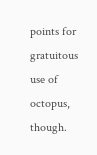points for gratuitous use of octopus, though.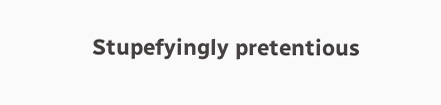Stupefyingly pretentious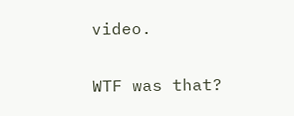video.

WTF was that?